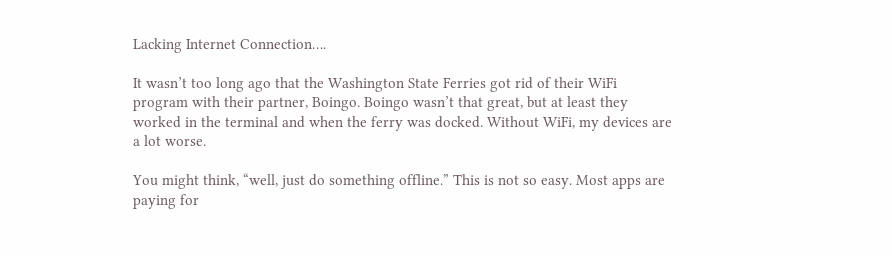Lacking Internet Connection….

It wasn’t too long ago that the Washington State Ferries got rid of their WiFi program with their partner, Boingo. Boingo wasn’t that great, but at least they worked in the terminal and when the ferry was docked. Without WiFi, my devices are a lot worse.

You might think, “well, just do something offline.” This is not so easy. Most apps are paying for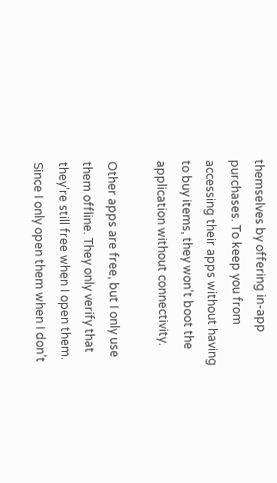themselves by offering in-app purchases. To keep you from accessing their apps without having to buy items, they won’t boot the application without connectivity.

Other apps are free, but I only use them offline. They only verify that they’re still free when I open them. Since I only open them when I don’t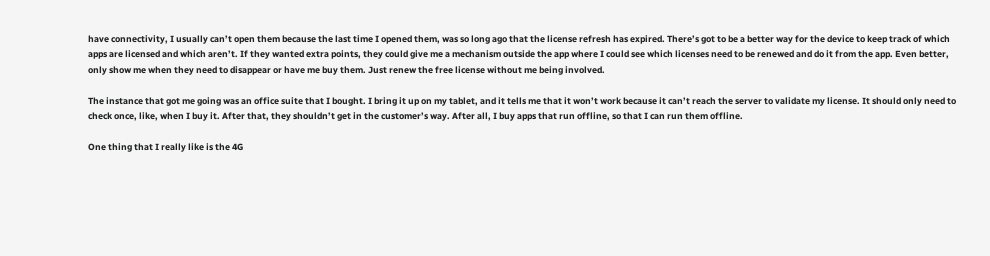have connectivity, I usually can’t open them because the last time I opened them, was so long ago that the license refresh has expired. There’s got to be a better way for the device to keep track of which apps are licensed and which aren’t. If they wanted extra points, they could give me a mechanism outside the app where I could see which licenses need to be renewed and do it from the app. Even better, only show me when they need to disappear or have me buy them. Just renew the free license without me being involved.

The instance that got me going was an office suite that I bought. I bring it up on my tablet, and it tells me that it won’t work because it can’t reach the server to validate my license. It should only need to check once, like, when I buy it. After that, they shouldn’t get in the customer’s way. After all, I buy apps that run offline, so that I can run them offline.

One thing that I really like is the 4G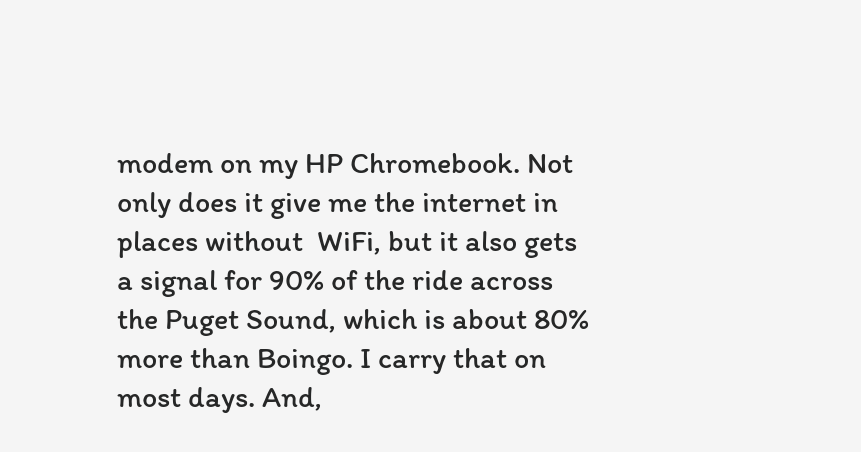modem on my HP Chromebook. Not only does it give me the internet in places without  WiFi, but it also gets a signal for 90% of the ride across the Puget Sound, which is about 80% more than Boingo. I carry that on most days. And,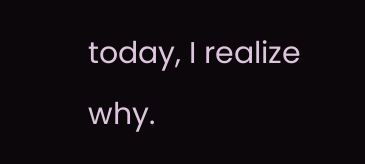today, I realize why.